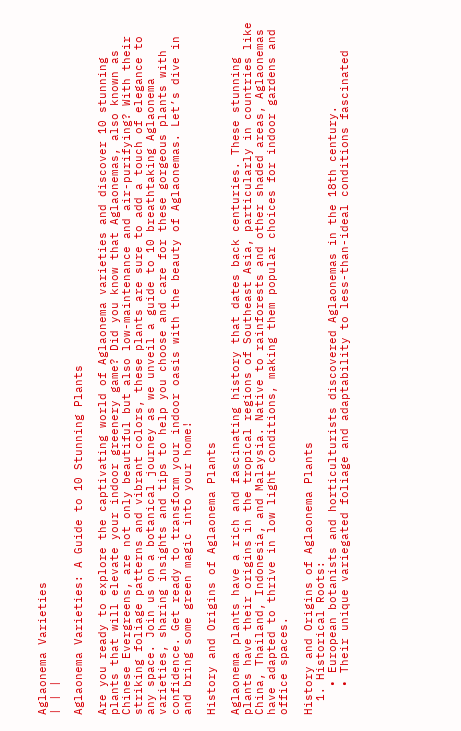Aglaonema Varieties
| | |

Aglaonema Varieties: A Guide to 10 Stunning Plants

Are you ready to explore the captivating world of Aglaonema varieties and discover 10 stunning plants that will elevate your indoor greenery game? Did you know that Aglaonemas, also known as Chinese Evergreens, are not only beautiful but also low-maintenance and air-purifying? With their striking foliage patterns and vibrant colors, these plants are sure to add a touch of elegance to any space. Join us on a botanical journey as we unveil a guide to 10 breathtaking Aglaonema varieties, sharing insights and tips to help you choose and care for these gorgeous plants with confidence. Get ready to transform your indoor oasis with the beauty of Aglaonemas. Let’s dive in and bring some green magic into your home!

History and Origins of Aglaonema Plants

Aglaonema plants have a rich and fascinating history that dates back centuries. These stunning plants have their origins in the tropical regions of Southeast Asia, particularly in countries like China, Thailand, Indonesia, and Malaysia. Native to rainforests and other shaded areas, Aglaonemas have adapted to thrive in low light conditions, making them popular choices for indoor gardens and office spaces.

History and Origins of Aglaonema Plants
  1. Historical Roots:
    • European botanists and horticulturists discovered Aglaonemas in the 18th century.
    • Their unique variegated foliage and adaptability to less-than-ideal conditions fascinated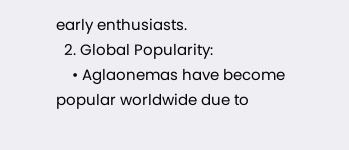early enthusiasts.
  2. Global Popularity:
    • Aglaonemas have become popular worldwide due to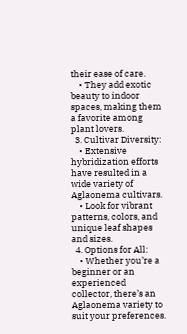their ease of care.
    • They add exotic beauty to indoor spaces, making them a favorite among plant lovers.
  3. Cultivar Diversity:
    • Extensive hybridization efforts have resulted in a wide variety of Aglaonema cultivars.
    • Look for vibrant patterns, colors, and unique leaf shapes and sizes.
  4. Options for All:
    • Whether you’re a beginner or an experienced collector, there’s an Aglaonema variety to suit your preferences.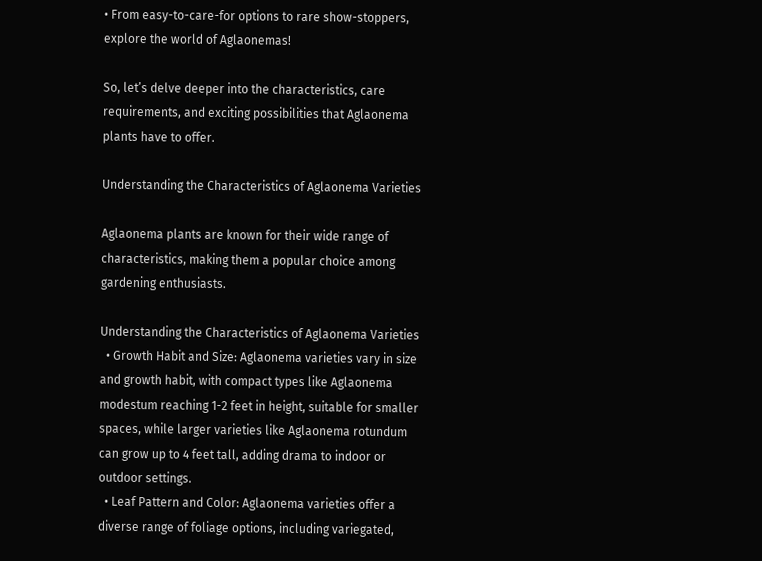• From easy-to-care-for options to rare show-stoppers, explore the world of Aglaonemas!

So, let’s delve deeper into the characteristics, care requirements, and exciting possibilities that Aglaonema plants have to offer.

Understanding the Characteristics of Aglaonema Varieties

Aglaonema plants are known for their wide range of characteristics, making them a popular choice among gardening enthusiasts.

Understanding the Characteristics of Aglaonema Varieties
  • Growth Habit and Size: Aglaonema varieties vary in size and growth habit, with compact types like Aglaonema modestum reaching 1-2 feet in height, suitable for smaller spaces, while larger varieties like Aglaonema rotundum can grow up to 4 feet tall, adding drama to indoor or outdoor settings.
  • Leaf Pattern and Color: Aglaonema varieties offer a diverse range of foliage options, including variegated,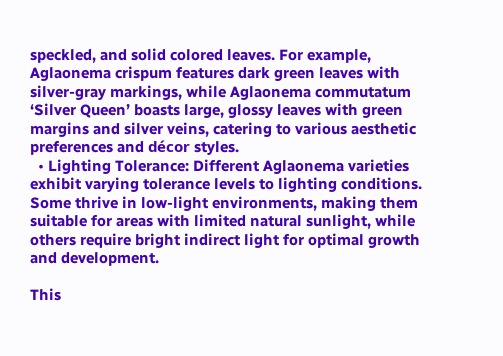speckled, and solid colored leaves. For example, Aglaonema crispum features dark green leaves with silver-gray markings, while Aglaonema commutatum ‘Silver Queen’ boasts large, glossy leaves with green margins and silver veins, catering to various aesthetic preferences and décor styles.
  • Lighting Tolerance: Different Aglaonema varieties exhibit varying tolerance levels to lighting conditions. Some thrive in low-light environments, making them suitable for areas with limited natural sunlight, while others require bright indirect light for optimal growth and development.

This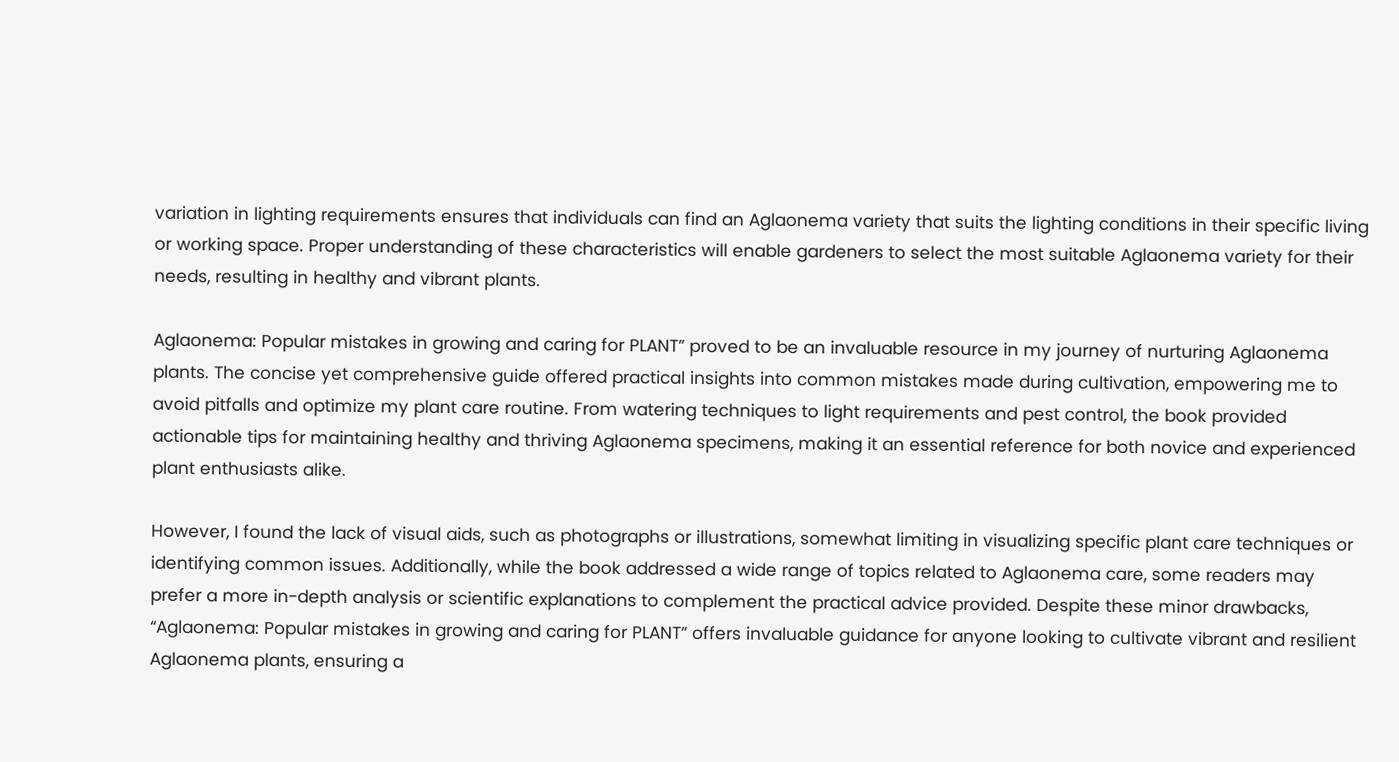variation in lighting requirements ensures that individuals can find an Aglaonema variety that suits the lighting conditions in their specific living or working space. Proper understanding of these characteristics will enable gardeners to select the most suitable Aglaonema variety for their needs, resulting in healthy and vibrant plants.

Aglaonema: Popular mistakes in growing and caring for PLANT” proved to be an invaluable resource in my journey of nurturing Aglaonema plants. The concise yet comprehensive guide offered practical insights into common mistakes made during cultivation, empowering me to avoid pitfalls and optimize my plant care routine. From watering techniques to light requirements and pest control, the book provided actionable tips for maintaining healthy and thriving Aglaonema specimens, making it an essential reference for both novice and experienced plant enthusiasts alike.

However, I found the lack of visual aids, such as photographs or illustrations, somewhat limiting in visualizing specific plant care techniques or identifying common issues. Additionally, while the book addressed a wide range of topics related to Aglaonema care, some readers may prefer a more in-depth analysis or scientific explanations to complement the practical advice provided. Despite these minor drawbacks, “Aglaonema: Popular mistakes in growing and caring for PLANT” offers invaluable guidance for anyone looking to cultivate vibrant and resilient Aglaonema plants, ensuring a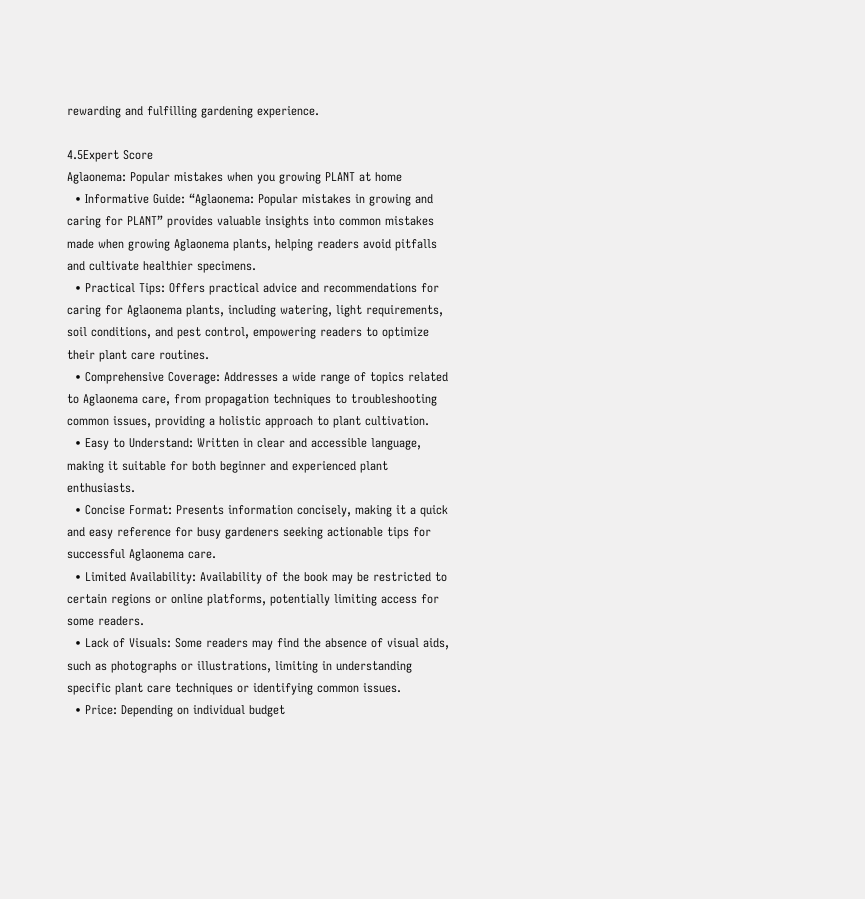rewarding and fulfilling gardening experience.

4.5Expert Score
Aglaonema: Popular mistakes when you growing PLANT at home
  • Informative Guide: “Aglaonema: Popular mistakes in growing and caring for PLANT” provides valuable insights into common mistakes made when growing Aglaonema plants, helping readers avoid pitfalls and cultivate healthier specimens.
  • Practical Tips: Offers practical advice and recommendations for caring for Aglaonema plants, including watering, light requirements, soil conditions, and pest control, empowering readers to optimize their plant care routines.
  • Comprehensive Coverage: Addresses a wide range of topics related to Aglaonema care, from propagation techniques to troubleshooting common issues, providing a holistic approach to plant cultivation.
  • Easy to Understand: Written in clear and accessible language, making it suitable for both beginner and experienced plant enthusiasts.
  • Concise Format: Presents information concisely, making it a quick and easy reference for busy gardeners seeking actionable tips for successful Aglaonema care.
  • Limited Availability: Availability of the book may be restricted to certain regions or online platforms, potentially limiting access for some readers.
  • Lack of Visuals: Some readers may find the absence of visual aids, such as photographs or illustrations, limiting in understanding specific plant care techniques or identifying common issues.
  • Price: Depending on individual budget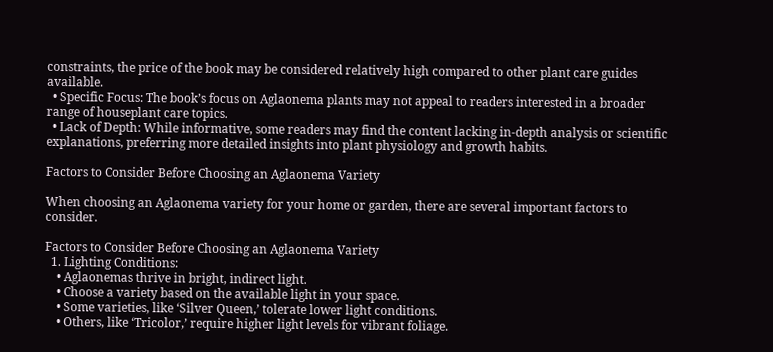constraints, the price of the book may be considered relatively high compared to other plant care guides available.
  • Specific Focus: The book’s focus on Aglaonema plants may not appeal to readers interested in a broader range of houseplant care topics.
  • Lack of Depth: While informative, some readers may find the content lacking in-depth analysis or scientific explanations, preferring more detailed insights into plant physiology and growth habits.

Factors to Consider Before Choosing an Aglaonema Variety

When choosing an Aglaonema variety for your home or garden, there are several important factors to consider.

Factors to Consider Before Choosing an Aglaonema Variety
  1. Lighting Conditions:
    • Aglaonemas thrive in bright, indirect light.
    • Choose a variety based on the available light in your space.
    • Some varieties, like ‘Silver Queen,’ tolerate lower light conditions.
    • Others, like ‘Tricolor,’ require higher light levels for vibrant foliage.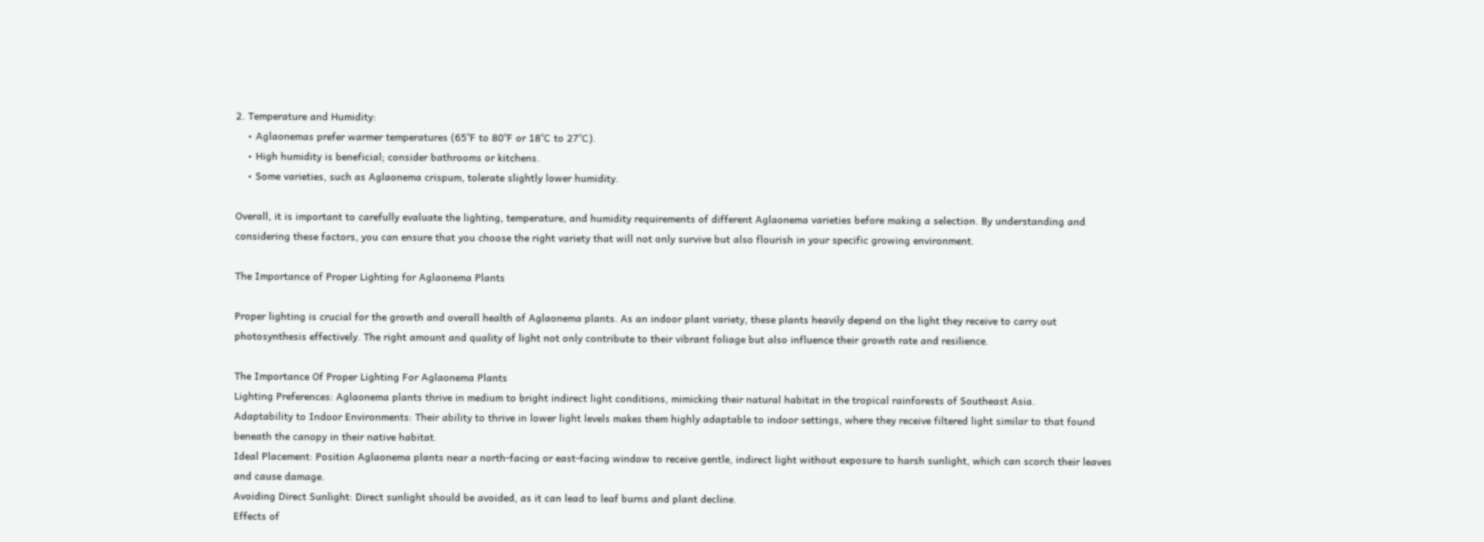2. Temperature and Humidity:
    • Aglaonemas prefer warmer temperatures (65°F to 80°F or 18°C to 27°C).
    • High humidity is beneficial; consider bathrooms or kitchens.
    • Some varieties, such as Aglaonema crispum, tolerate slightly lower humidity.

Overall, it is important to carefully evaluate the lighting, temperature, and humidity requirements of different Aglaonema varieties before making a selection. By understanding and considering these factors, you can ensure that you choose the right variety that will not only survive but also flourish in your specific growing environment.

The Importance of Proper Lighting for Aglaonema Plants

Proper lighting is crucial for the growth and overall health of Aglaonema plants. As an indoor plant variety, these plants heavily depend on the light they receive to carry out photosynthesis effectively. The right amount and quality of light not only contribute to their vibrant foliage but also influence their growth rate and resilience.

The Importance Of Proper Lighting For Aglaonema Plants
Lighting Preferences: Aglaonema plants thrive in medium to bright indirect light conditions, mimicking their natural habitat in the tropical rainforests of Southeast Asia.
Adaptability to Indoor Environments: Their ability to thrive in lower light levels makes them highly adaptable to indoor settings, where they receive filtered light similar to that found beneath the canopy in their native habitat.
Ideal Placement: Position Aglaonema plants near a north-facing or east-facing window to receive gentle, indirect light without exposure to harsh sunlight, which can scorch their leaves and cause damage.
Avoiding Direct Sunlight: Direct sunlight should be avoided, as it can lead to leaf burns and plant decline.
Effects of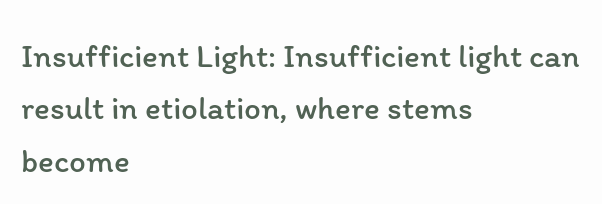Insufficient Light: Insufficient light can result in etiolation, where stems become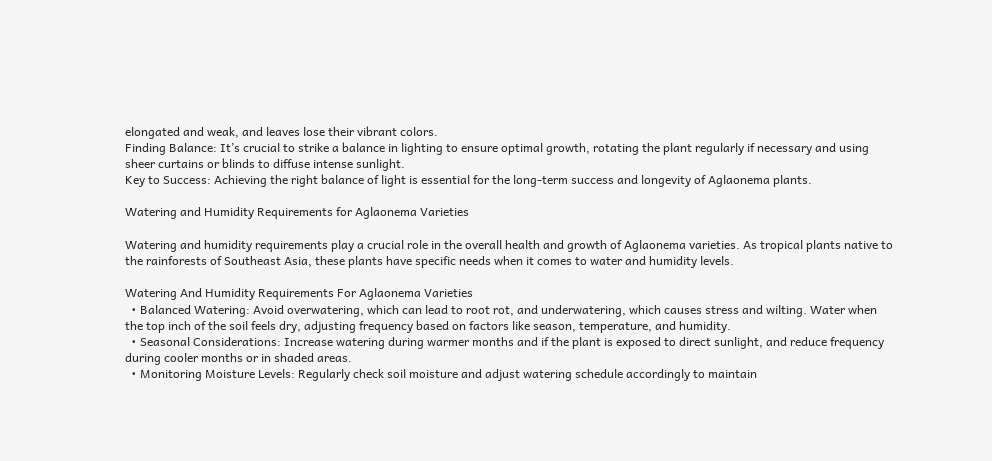elongated and weak, and leaves lose their vibrant colors.
Finding Balance: It’s crucial to strike a balance in lighting to ensure optimal growth, rotating the plant regularly if necessary and using sheer curtains or blinds to diffuse intense sunlight.
Key to Success: Achieving the right balance of light is essential for the long-term success and longevity of Aglaonema plants.

Watering and Humidity Requirements for Aglaonema Varieties

Watering and humidity requirements play a crucial role in the overall health and growth of Aglaonema varieties. As tropical plants native to the rainforests of Southeast Asia, these plants have specific needs when it comes to water and humidity levels.

Watering And Humidity Requirements For Aglaonema Varieties
  • Balanced Watering: Avoid overwatering, which can lead to root rot, and underwatering, which causes stress and wilting. Water when the top inch of the soil feels dry, adjusting frequency based on factors like season, temperature, and humidity.
  • Seasonal Considerations: Increase watering during warmer months and if the plant is exposed to direct sunlight, and reduce frequency during cooler months or in shaded areas.
  • Monitoring Moisture Levels: Regularly check soil moisture and adjust watering schedule accordingly to maintain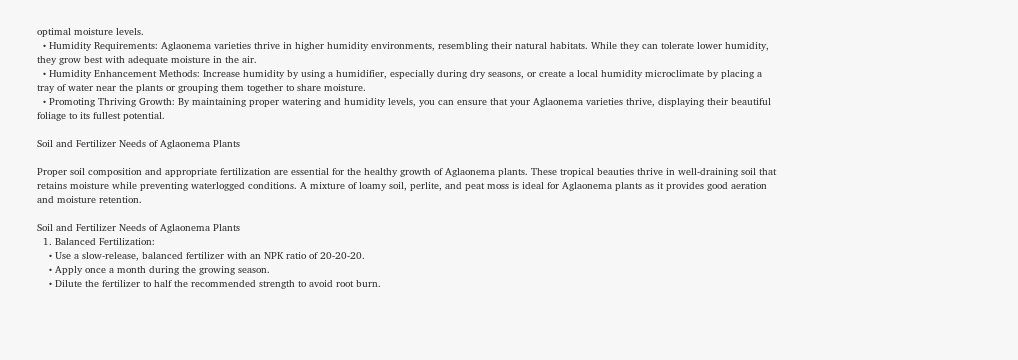optimal moisture levels.
  • Humidity Requirements: Aglaonema varieties thrive in higher humidity environments, resembling their natural habitats. While they can tolerate lower humidity, they grow best with adequate moisture in the air.
  • Humidity Enhancement Methods: Increase humidity by using a humidifier, especially during dry seasons, or create a local humidity microclimate by placing a tray of water near the plants or grouping them together to share moisture.
  • Promoting Thriving Growth: By maintaining proper watering and humidity levels, you can ensure that your Aglaonema varieties thrive, displaying their beautiful foliage to its fullest potential.

Soil and Fertilizer Needs of Aglaonema Plants

Proper soil composition and appropriate fertilization are essential for the healthy growth of Aglaonema plants. These tropical beauties thrive in well-draining soil that retains moisture while preventing waterlogged conditions. A mixture of loamy soil, perlite, and peat moss is ideal for Aglaonema plants as it provides good aeration and moisture retention.

Soil and Fertilizer Needs of Aglaonema Plants
  1. Balanced Fertilization:
    • Use a slow-release, balanced fertilizer with an NPK ratio of 20-20-20.
    • Apply once a month during the growing season.
    • Dilute the fertilizer to half the recommended strength to avoid root burn.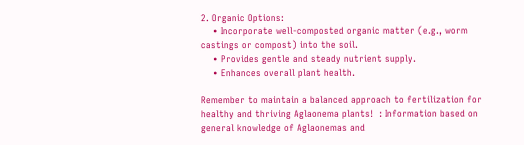2. Organic Options:
    • Incorporate well-composted organic matter (e.g., worm castings or compost) into the soil.
    • Provides gentle and steady nutrient supply.
    • Enhances overall plant health.

Remember to maintain a balanced approach to fertilization for healthy and thriving Aglaonema plants!  : Information based on general knowledge of Aglaonemas and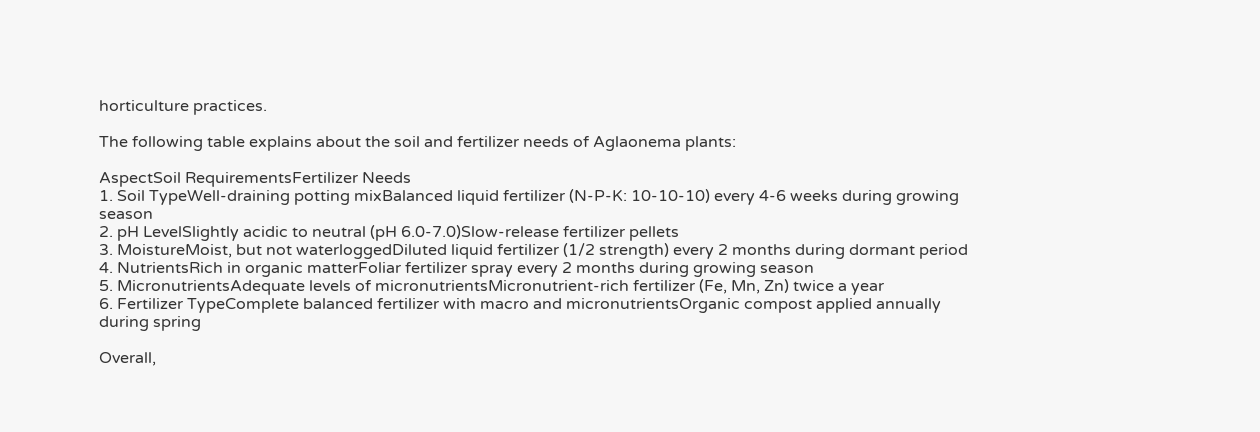horticulture practices.

The following table explains about the soil and fertilizer needs of Aglaonema plants:

AspectSoil RequirementsFertilizer Needs
1. Soil TypeWell-draining potting mixBalanced liquid fertilizer (N-P-K: 10-10-10) every 4-6 weeks during growing season
2. pH LevelSlightly acidic to neutral (pH 6.0-7.0)Slow-release fertilizer pellets
3. MoistureMoist, but not waterloggedDiluted liquid fertilizer (1/2 strength) every 2 months during dormant period
4. NutrientsRich in organic matterFoliar fertilizer spray every 2 months during growing season
5. MicronutrientsAdequate levels of micronutrientsMicronutrient-rich fertilizer (Fe, Mn, Zn) twice a year
6. Fertilizer TypeComplete balanced fertilizer with macro and micronutrientsOrganic compost applied annually during spring

Overall,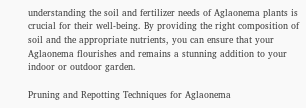understanding the soil and fertilizer needs of Aglaonema plants is crucial for their well-being. By providing the right composition of soil and the appropriate nutrients, you can ensure that your Aglaonema flourishes and remains a stunning addition to your indoor or outdoor garden.

Pruning and Repotting Techniques for Aglaonema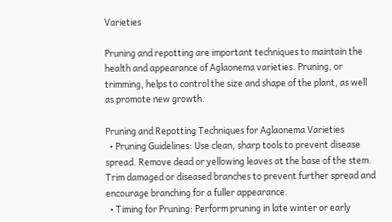Varieties

Pruning and repotting are important techniques to maintain the health and appearance of Aglaonema varieties. Pruning, or trimming, helps to control the size and shape of the plant, as well as promote new growth.

Pruning and Repotting Techniques for Aglaonema Varieties
  • Pruning Guidelines: Use clean, sharp tools to prevent disease spread. Remove dead or yellowing leaves at the base of the stem. Trim damaged or diseased branches to prevent further spread and encourage branching for a fuller appearance.
  • Timing for Pruning: Perform pruning in late winter or early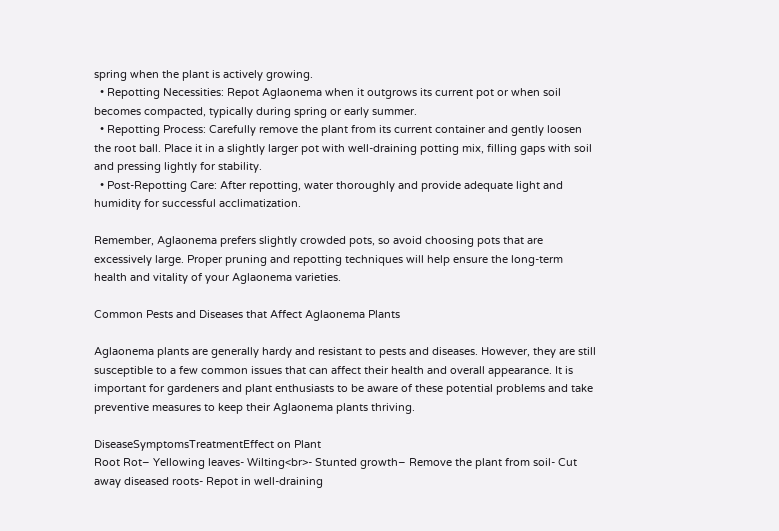spring when the plant is actively growing.
  • Repotting Necessities: Repot Aglaonema when it outgrows its current pot or when soil becomes compacted, typically during spring or early summer.
  • Repotting Process: Carefully remove the plant from its current container and gently loosen the root ball. Place it in a slightly larger pot with well-draining potting mix, filling gaps with soil and pressing lightly for stability.
  • Post-Repotting Care: After repotting, water thoroughly and provide adequate light and humidity for successful acclimatization.

Remember, Aglaonema prefers slightly crowded pots, so avoid choosing pots that are excessively large. Proper pruning and repotting techniques will help ensure the long-term health and vitality of your Aglaonema varieties.

Common Pests and Diseases that Affect Aglaonema Plants

Aglaonema plants are generally hardy and resistant to pests and diseases. However, they are still susceptible to a few common issues that can affect their health and overall appearance. It is important for gardeners and plant enthusiasts to be aware of these potential problems and take preventive measures to keep their Aglaonema plants thriving.

DiseaseSymptomsTreatmentEffect on Plant
Root Rot– Yellowing leaves- Wilting<br>- Stunted growth– Remove the plant from soil- Cut away diseased roots- Repot in well-draining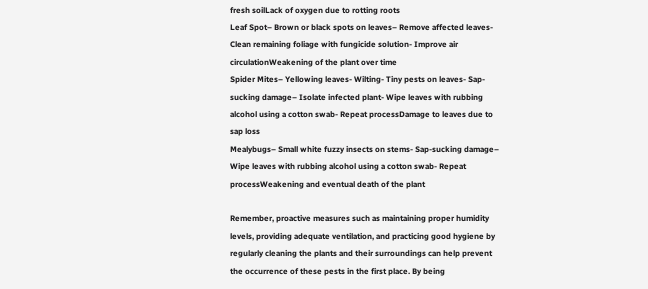fresh soilLack of oxygen due to rotting roots
Leaf Spot– Brown or black spots on leaves– Remove affected leaves- Clean remaining foliage with fungicide solution- Improve air circulationWeakening of the plant over time
Spider Mites– Yellowing leaves- Wilting- Tiny pests on leaves- Sap-sucking damage– Isolate infected plant- Wipe leaves with rubbing alcohol using a cotton swab- Repeat processDamage to leaves due to sap loss
Mealybugs– Small white fuzzy insects on stems- Sap-sucking damage– Wipe leaves with rubbing alcohol using a cotton swab- Repeat processWeakening and eventual death of the plant

Remember, proactive measures such as maintaining proper humidity levels, providing adequate ventilation, and practicing good hygiene by regularly cleaning the plants and their surroundings can help prevent the occurrence of these pests in the first place. By being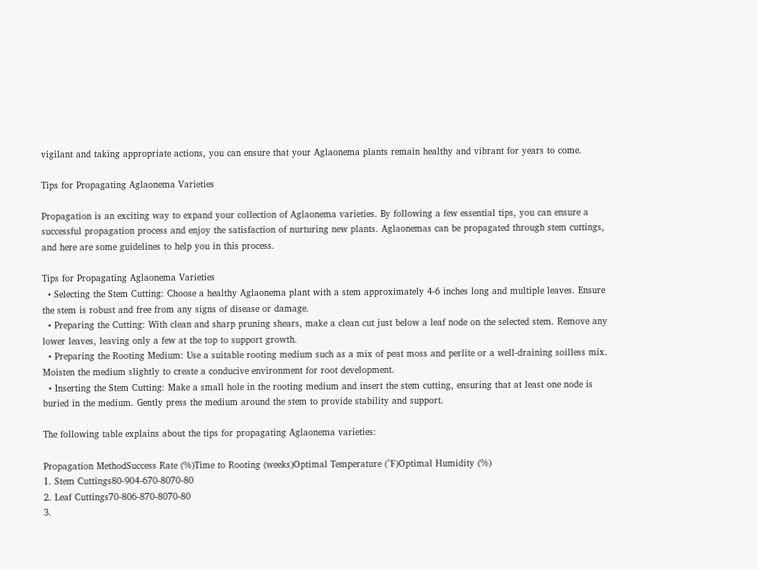vigilant and taking appropriate actions, you can ensure that your Aglaonema plants remain healthy and vibrant for years to come.

Tips for Propagating Aglaonema Varieties

Propagation is an exciting way to expand your collection of Aglaonema varieties. By following a few essential tips, you can ensure a successful propagation process and enjoy the satisfaction of nurturing new plants. Aglaonemas can be propagated through stem cuttings, and here are some guidelines to help you in this process.

Tips for Propagating Aglaonema Varieties
  • Selecting the Stem Cutting: Choose a healthy Aglaonema plant with a stem approximately 4-6 inches long and multiple leaves. Ensure the stem is robust and free from any signs of disease or damage.
  • Preparing the Cutting: With clean and sharp pruning shears, make a clean cut just below a leaf node on the selected stem. Remove any lower leaves, leaving only a few at the top to support growth.
  • Preparing the Rooting Medium: Use a suitable rooting medium such as a mix of peat moss and perlite or a well-draining soilless mix. Moisten the medium slightly to create a conducive environment for root development.
  • Inserting the Stem Cutting: Make a small hole in the rooting medium and insert the stem cutting, ensuring that at least one node is buried in the medium. Gently press the medium around the stem to provide stability and support.

The following table explains about the tips for propagating Aglaonema varieties:

Propagation MethodSuccess Rate (%)Time to Rooting (weeks)Optimal Temperature (°F)Optimal Humidity (%)
1. Stem Cuttings80-904-670-8070-80
2. Leaf Cuttings70-806-870-8070-80
3.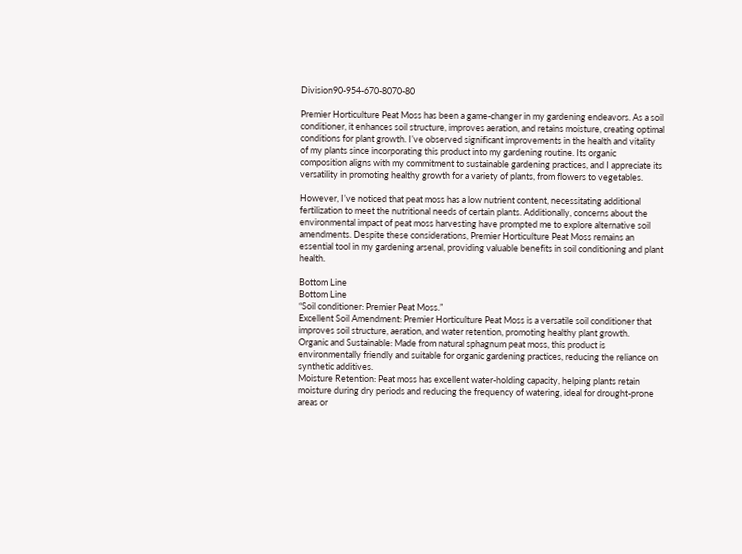Division90-954-670-8070-80

Premier Horticulture Peat Moss has been a game-changer in my gardening endeavors. As a soil conditioner, it enhances soil structure, improves aeration, and retains moisture, creating optimal conditions for plant growth. I’ve observed significant improvements in the health and vitality of my plants since incorporating this product into my gardening routine. Its organic composition aligns with my commitment to sustainable gardening practices, and I appreciate its versatility in promoting healthy growth for a variety of plants, from flowers to vegetables.

However, I’ve noticed that peat moss has a low nutrient content, necessitating additional fertilization to meet the nutritional needs of certain plants. Additionally, concerns about the environmental impact of peat moss harvesting have prompted me to explore alternative soil amendments. Despite these considerations, Premier Horticulture Peat Moss remains an essential tool in my gardening arsenal, providing valuable benefits in soil conditioning and plant health.

Bottom Line
Bottom Line
“Soil conditioner: Premier Peat Moss.”
Excellent Soil Amendment: Premier Horticulture Peat Moss is a versatile soil conditioner that improves soil structure, aeration, and water retention, promoting healthy plant growth.
Organic and Sustainable: Made from natural sphagnum peat moss, this product is environmentally friendly and suitable for organic gardening practices, reducing the reliance on synthetic additives.
Moisture Retention: Peat moss has excellent water-holding capacity, helping plants retain moisture during dry periods and reducing the frequency of watering, ideal for drought-prone areas or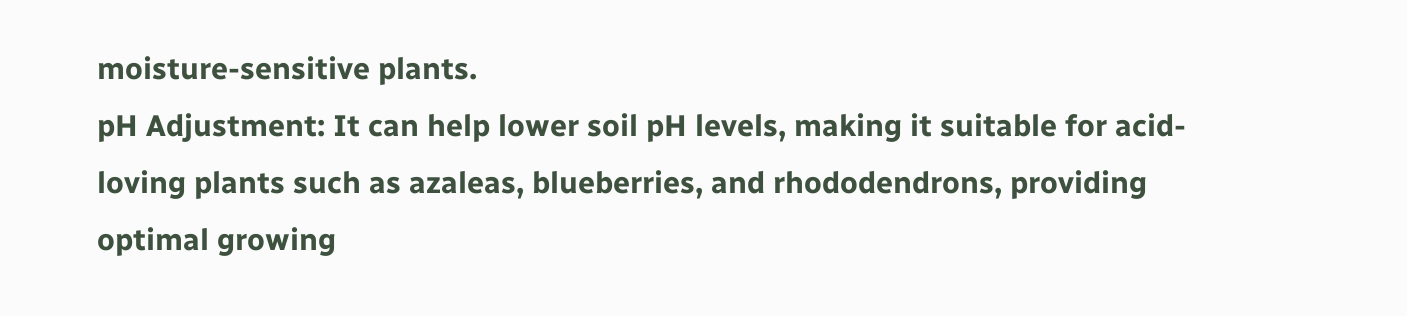moisture-sensitive plants.
pH Adjustment: It can help lower soil pH levels, making it suitable for acid-loving plants such as azaleas, blueberries, and rhododendrons, providing optimal growing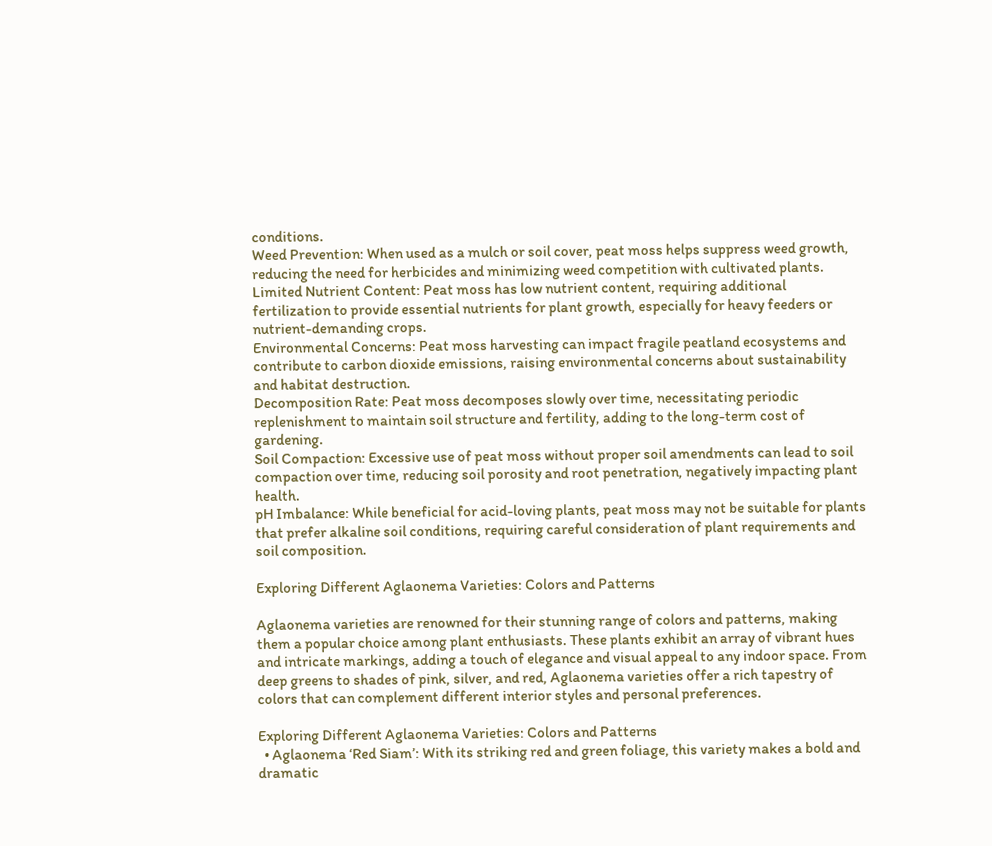conditions.
Weed Prevention: When used as a mulch or soil cover, peat moss helps suppress weed growth, reducing the need for herbicides and minimizing weed competition with cultivated plants.
Limited Nutrient Content: Peat moss has low nutrient content, requiring additional fertilization to provide essential nutrients for plant growth, especially for heavy feeders or nutrient-demanding crops.
Environmental Concerns: Peat moss harvesting can impact fragile peatland ecosystems and contribute to carbon dioxide emissions, raising environmental concerns about sustainability and habitat destruction.
Decomposition Rate: Peat moss decomposes slowly over time, necessitating periodic replenishment to maintain soil structure and fertility, adding to the long-term cost of gardening.
Soil Compaction: Excessive use of peat moss without proper soil amendments can lead to soil compaction over time, reducing soil porosity and root penetration, negatively impacting plant health.
pH Imbalance: While beneficial for acid-loving plants, peat moss may not be suitable for plants that prefer alkaline soil conditions, requiring careful consideration of plant requirements and soil composition.

Exploring Different Aglaonema Varieties: Colors and Patterns

Aglaonema varieties are renowned for their stunning range of colors and patterns, making them a popular choice among plant enthusiasts. These plants exhibit an array of vibrant hues and intricate markings, adding a touch of elegance and visual appeal to any indoor space. From deep greens to shades of pink, silver, and red, Aglaonema varieties offer a rich tapestry of colors that can complement different interior styles and personal preferences.

Exploring Different Aglaonema Varieties: Colors and Patterns
  • Aglaonema ‘Red Siam’: With its striking red and green foliage, this variety makes a bold and dramatic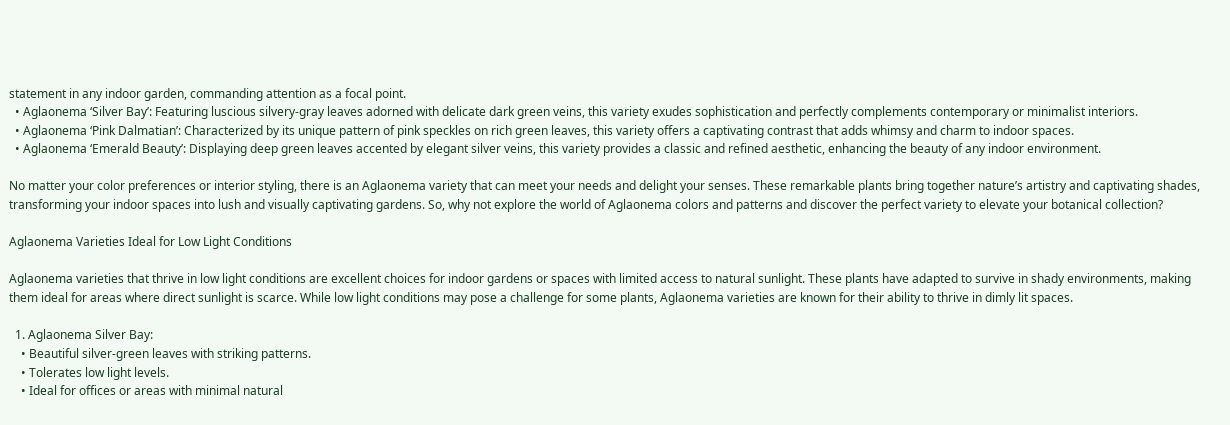statement in any indoor garden, commanding attention as a focal point.
  • Aglaonema ‘Silver Bay’: Featuring luscious silvery-gray leaves adorned with delicate dark green veins, this variety exudes sophistication and perfectly complements contemporary or minimalist interiors.
  • Aglaonema ‘Pink Dalmatian’: Characterized by its unique pattern of pink speckles on rich green leaves, this variety offers a captivating contrast that adds whimsy and charm to indoor spaces.
  • Aglaonema ‘Emerald Beauty’: Displaying deep green leaves accented by elegant silver veins, this variety provides a classic and refined aesthetic, enhancing the beauty of any indoor environment.

No matter your color preferences or interior styling, there is an Aglaonema variety that can meet your needs and delight your senses. These remarkable plants bring together nature’s artistry and captivating shades, transforming your indoor spaces into lush and visually captivating gardens. So, why not explore the world of Aglaonema colors and patterns and discover the perfect variety to elevate your botanical collection?

Aglaonema Varieties Ideal for Low Light Conditions

Aglaonema varieties that thrive in low light conditions are excellent choices for indoor gardens or spaces with limited access to natural sunlight. These plants have adapted to survive in shady environments, making them ideal for areas where direct sunlight is scarce. While low light conditions may pose a challenge for some plants, Aglaonema varieties are known for their ability to thrive in dimly lit spaces.

  1. Aglaonema Silver Bay:
    • Beautiful silver-green leaves with striking patterns.
    • Tolerates low light levels.
    • Ideal for offices or areas with minimal natural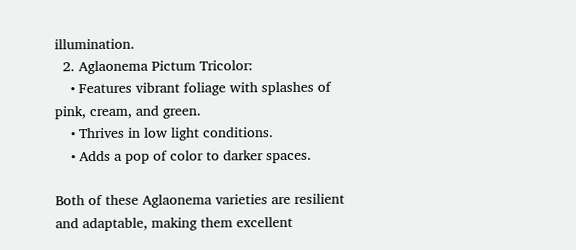illumination.
  2. Aglaonema Pictum Tricolor:
    • Features vibrant foliage with splashes of pink, cream, and green.
    • Thrives in low light conditions.
    • Adds a pop of color to darker spaces.

Both of these Aglaonema varieties are resilient and adaptable, making them excellent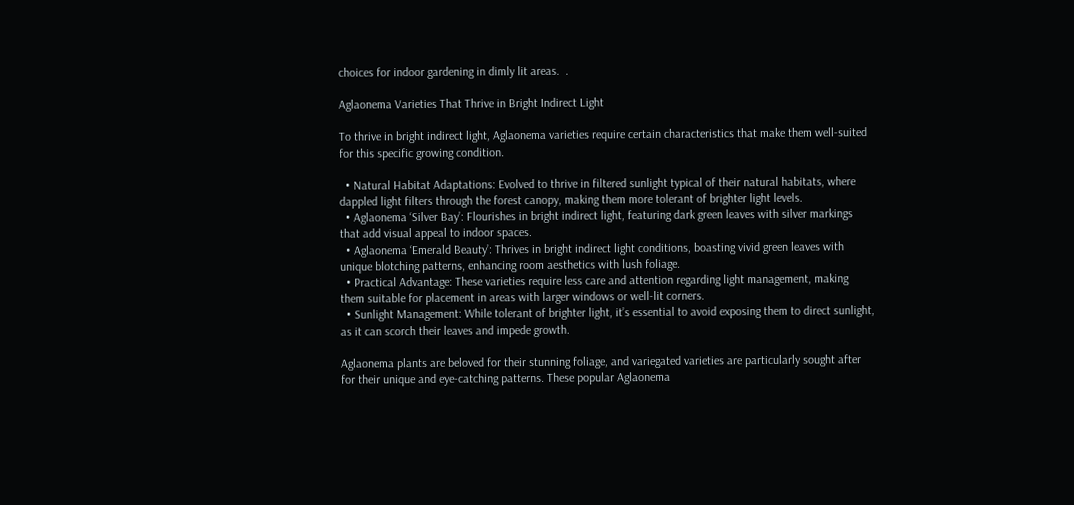choices for indoor gardening in dimly lit areas.  .

Aglaonema Varieties That Thrive in Bright Indirect Light

To thrive in bright indirect light, Aglaonema varieties require certain characteristics that make them well-suited for this specific growing condition.

  • Natural Habitat Adaptations: Evolved to thrive in filtered sunlight typical of their natural habitats, where dappled light filters through the forest canopy, making them more tolerant of brighter light levels.
  • Aglaonema ‘Silver Bay’: Flourishes in bright indirect light, featuring dark green leaves with silver markings that add visual appeal to indoor spaces.
  • Aglaonema ‘Emerald Beauty’: Thrives in bright indirect light conditions, boasting vivid green leaves with unique blotching patterns, enhancing room aesthetics with lush foliage.
  • Practical Advantage: These varieties require less care and attention regarding light management, making them suitable for placement in areas with larger windows or well-lit corners.
  • Sunlight Management: While tolerant of brighter light, it’s essential to avoid exposing them to direct sunlight, as it can scorch their leaves and impede growth.

Aglaonema plants are beloved for their stunning foliage, and variegated varieties are particularly sought after for their unique and eye-catching patterns. These popular Aglaonema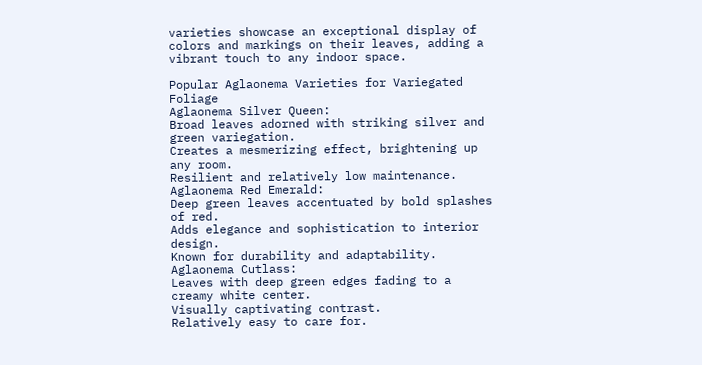varieties showcase an exceptional display of colors and markings on their leaves, adding a vibrant touch to any indoor space.

Popular Aglaonema Varieties for Variegated Foliage
Aglaonema Silver Queen:
Broad leaves adorned with striking silver and green variegation.
Creates a mesmerizing effect, brightening up any room.
Resilient and relatively low maintenance.
Aglaonema Red Emerald:
Deep green leaves accentuated by bold splashes of red.
Adds elegance and sophistication to interior design.
Known for durability and adaptability.
Aglaonema Cutlass:
Leaves with deep green edges fading to a creamy white center.
Visually captivating contrast.
Relatively easy to care for.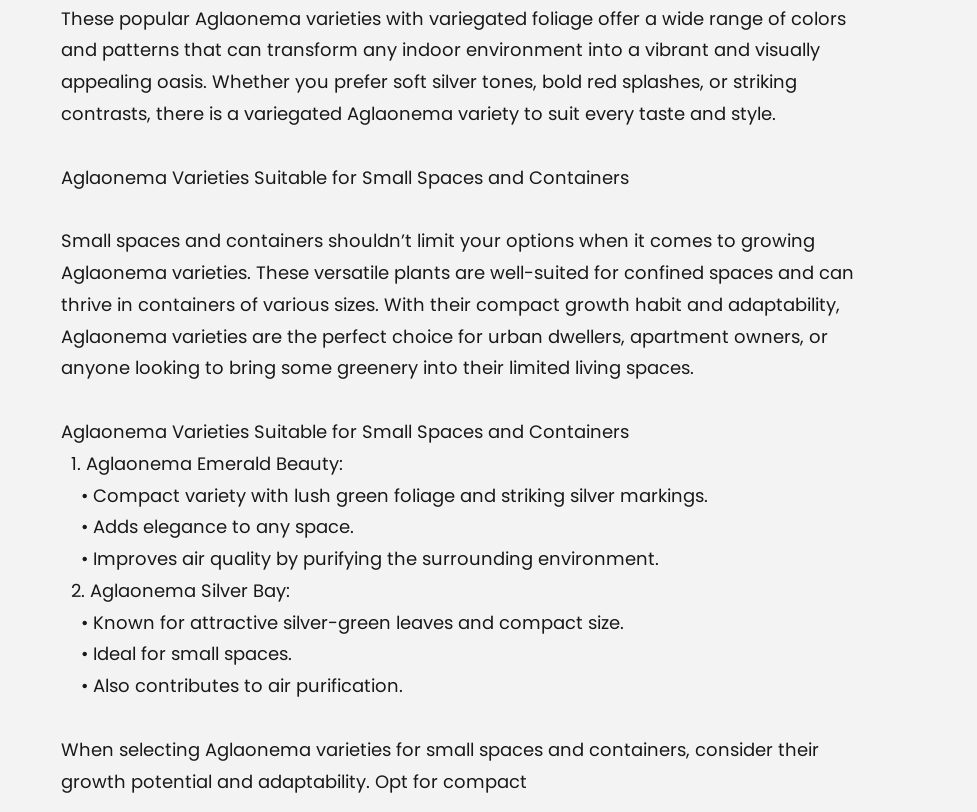These popular Aglaonema varieties with variegated foliage offer a wide range of colors and patterns that can transform any indoor environment into a vibrant and visually appealing oasis. Whether you prefer soft silver tones, bold red splashes, or striking contrasts, there is a variegated Aglaonema variety to suit every taste and style.

Aglaonema Varieties Suitable for Small Spaces and Containers

Small spaces and containers shouldn’t limit your options when it comes to growing Aglaonema varieties. These versatile plants are well-suited for confined spaces and can thrive in containers of various sizes. With their compact growth habit and adaptability, Aglaonema varieties are the perfect choice for urban dwellers, apartment owners, or anyone looking to bring some greenery into their limited living spaces.

Aglaonema Varieties Suitable for Small Spaces and Containers
  1. Aglaonema Emerald Beauty:
    • Compact variety with lush green foliage and striking silver markings.
    • Adds elegance to any space.
    • Improves air quality by purifying the surrounding environment.
  2. Aglaonema Silver Bay:
    • Known for attractive silver-green leaves and compact size.
    • Ideal for small spaces.
    • Also contributes to air purification.

When selecting Aglaonema varieties for small spaces and containers, consider their growth potential and adaptability. Opt for compact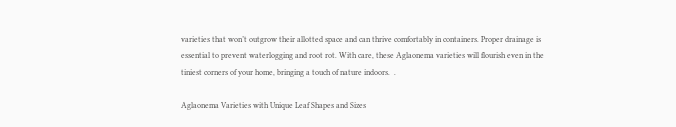varieties that won’t outgrow their allotted space and can thrive comfortably in containers. Proper drainage is essential to prevent waterlogging and root rot. With care, these Aglaonema varieties will flourish even in the tiniest corners of your home, bringing a touch of nature indoors.  .

Aglaonema Varieties with Unique Leaf Shapes and Sizes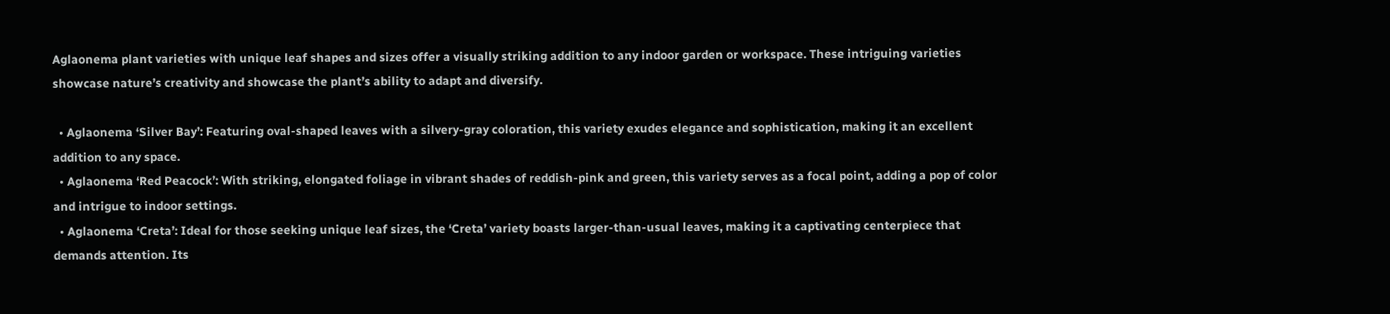Aglaonema plant varieties with unique leaf shapes and sizes offer a visually striking addition to any indoor garden or workspace. These intriguing varieties showcase nature’s creativity and showcase the plant’s ability to adapt and diversify.

  • Aglaonema ‘Silver Bay’: Featuring oval-shaped leaves with a silvery-gray coloration, this variety exudes elegance and sophistication, making it an excellent addition to any space.
  • Aglaonema ‘Red Peacock’: With striking, elongated foliage in vibrant shades of reddish-pink and green, this variety serves as a focal point, adding a pop of color and intrigue to indoor settings.
  • Aglaonema ‘Creta’: Ideal for those seeking unique leaf sizes, the ‘Creta’ variety boasts larger-than-usual leaves, making it a captivating centerpiece that demands attention. Its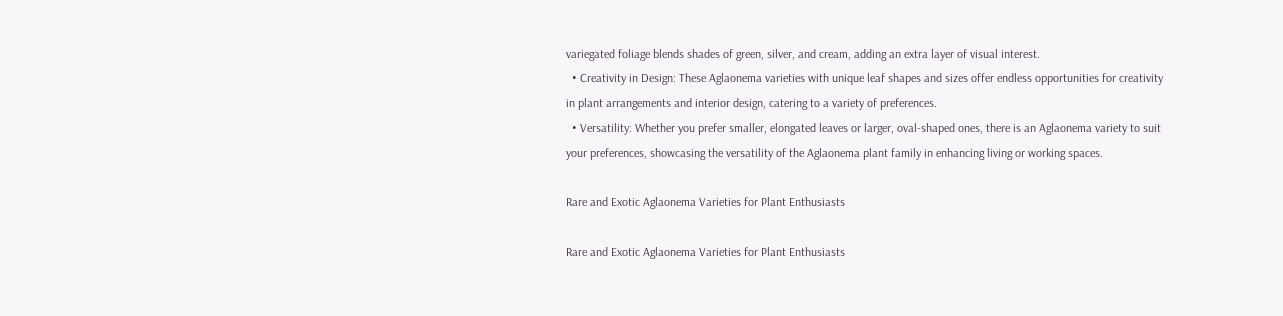variegated foliage blends shades of green, silver, and cream, adding an extra layer of visual interest.
  • Creativity in Design: These Aglaonema varieties with unique leaf shapes and sizes offer endless opportunities for creativity in plant arrangements and interior design, catering to a variety of preferences.
  • Versatility: Whether you prefer smaller, elongated leaves or larger, oval-shaped ones, there is an Aglaonema variety to suit your preferences, showcasing the versatility of the Aglaonema plant family in enhancing living or working spaces.

Rare and Exotic Aglaonema Varieties for Plant Enthusiasts

Rare and Exotic Aglaonema Varieties for Plant Enthusiasts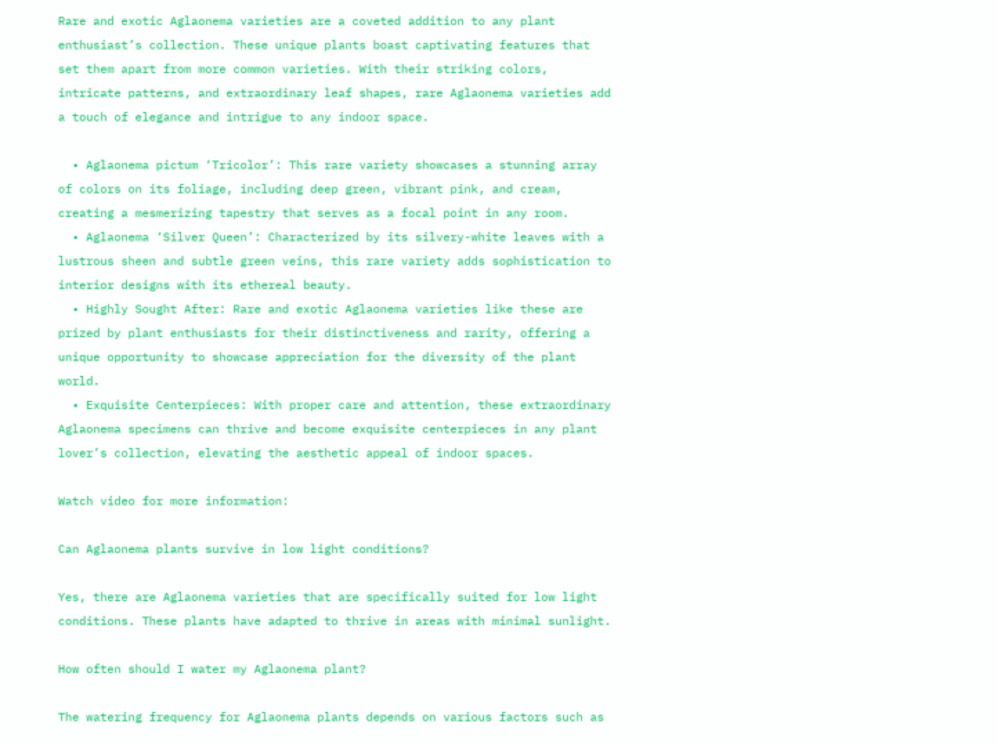Rare and exotic Aglaonema varieties are a coveted addition to any plant enthusiast’s collection. These unique plants boast captivating features that set them apart from more common varieties. With their striking colors, intricate patterns, and extraordinary leaf shapes, rare Aglaonema varieties add a touch of elegance and intrigue to any indoor space.

  • Aglaonema pictum ‘Tricolor’: This rare variety showcases a stunning array of colors on its foliage, including deep green, vibrant pink, and cream, creating a mesmerizing tapestry that serves as a focal point in any room.
  • Aglaonema ‘Silver Queen’: Characterized by its silvery-white leaves with a lustrous sheen and subtle green veins, this rare variety adds sophistication to interior designs with its ethereal beauty.
  • Highly Sought After: Rare and exotic Aglaonema varieties like these are prized by plant enthusiasts for their distinctiveness and rarity, offering a unique opportunity to showcase appreciation for the diversity of the plant world.
  • Exquisite Centerpieces: With proper care and attention, these extraordinary Aglaonema specimens can thrive and become exquisite centerpieces in any plant lover’s collection, elevating the aesthetic appeal of indoor spaces.

Watch video for more information:

Can Aglaonema plants survive in low light conditions?

Yes, there are Aglaonema varieties that are specifically suited for low light conditions. These plants have adapted to thrive in areas with minimal sunlight.

How often should I water my Aglaonema plant?

The watering frequency for Aglaonema plants depends on various factors such as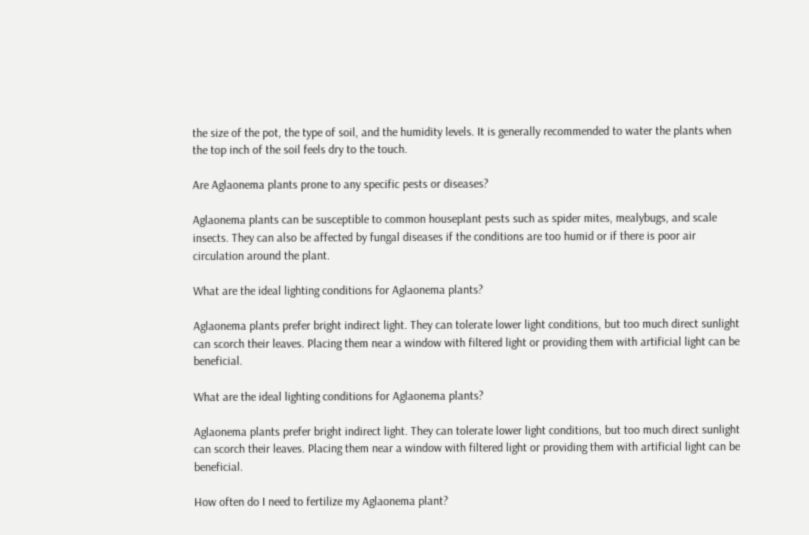the size of the pot, the type of soil, and the humidity levels. It is generally recommended to water the plants when the top inch of the soil feels dry to the touch.

Are Aglaonema plants prone to any specific pests or diseases?

Aglaonema plants can be susceptible to common houseplant pests such as spider mites, mealybugs, and scale insects. They can also be affected by fungal diseases if the conditions are too humid or if there is poor air circulation around the plant.

What are the ideal lighting conditions for Aglaonema plants?

Aglaonema plants prefer bright indirect light. They can tolerate lower light conditions, but too much direct sunlight can scorch their leaves. Placing them near a window with filtered light or providing them with artificial light can be beneficial.

What are the ideal lighting conditions for Aglaonema plants?

Aglaonema plants prefer bright indirect light. They can tolerate lower light conditions, but too much direct sunlight can scorch their leaves. Placing them near a window with filtered light or providing them with artificial light can be beneficial.

How often do I need to fertilize my Aglaonema plant?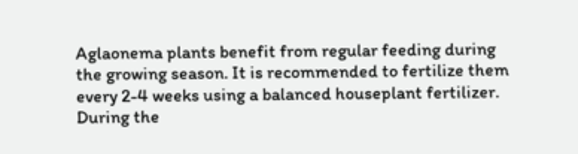Aglaonema plants benefit from regular feeding during the growing season. It is recommended to fertilize them every 2-4 weeks using a balanced houseplant fertilizer. During the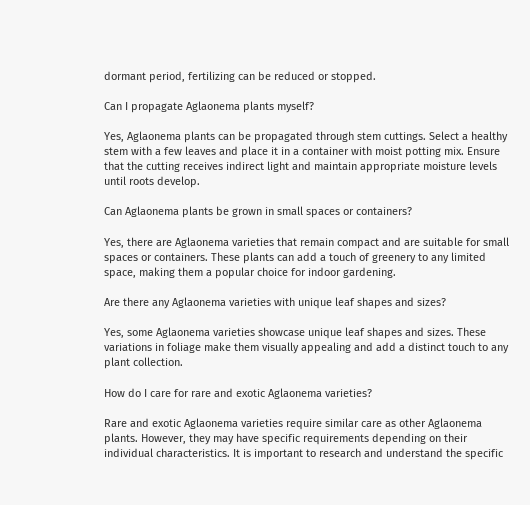dormant period, fertilizing can be reduced or stopped.

Can I propagate Aglaonema plants myself?

Yes, Aglaonema plants can be propagated through stem cuttings. Select a healthy stem with a few leaves and place it in a container with moist potting mix. Ensure that the cutting receives indirect light and maintain appropriate moisture levels until roots develop.

Can Aglaonema plants be grown in small spaces or containers?

Yes, there are Aglaonema varieties that remain compact and are suitable for small spaces or containers. These plants can add a touch of greenery to any limited space, making them a popular choice for indoor gardening.

Are there any Aglaonema varieties with unique leaf shapes and sizes?

Yes, some Aglaonema varieties showcase unique leaf shapes and sizes. These variations in foliage make them visually appealing and add a distinct touch to any plant collection.

How do I care for rare and exotic Aglaonema varieties?

Rare and exotic Aglaonema varieties require similar care as other Aglaonema plants. However, they may have specific requirements depending on their individual characteristics. It is important to research and understand the specific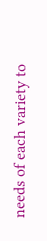needs of each variety to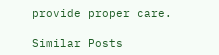provide proper care.

Similar Posts